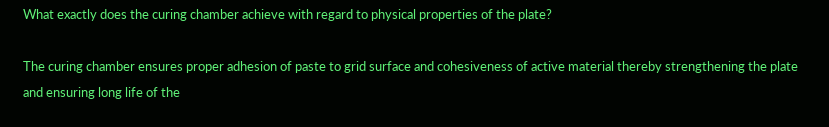What exactly does the curing chamber achieve with regard to physical properties of the plate?

The curing chamber ensures proper adhesion of paste to grid surface and cohesiveness of active material thereby strengthening the plate and ensuring long life of the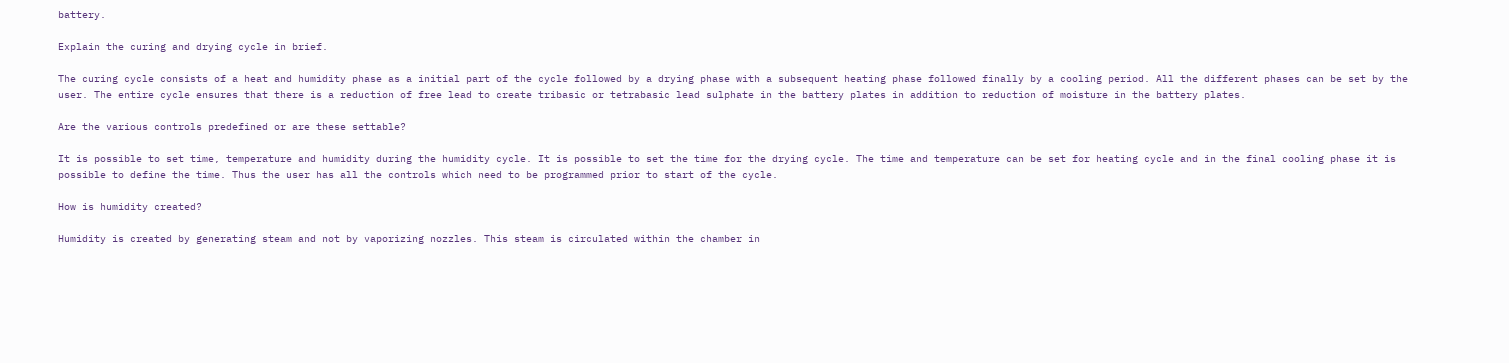battery.

Explain the curing and drying cycle in brief.

The curing cycle consists of a heat and humidity phase as a initial part of the cycle followed by a drying phase with a subsequent heating phase followed finally by a cooling period. All the different phases can be set by the user. The entire cycle ensures that there is a reduction of free lead to create tribasic or tetrabasic lead sulphate in the battery plates in addition to reduction of moisture in the battery plates.

Are the various controls predefined or are these settable?

It is possible to set time, temperature and humidity during the humidity cycle. It is possible to set the time for the drying cycle. The time and temperature can be set for heating cycle and in the final cooling phase it is possible to define the time. Thus the user has all the controls which need to be programmed prior to start of the cycle.

How is humidity created?

Humidity is created by generating steam and not by vaporizing nozzles. This steam is circulated within the chamber in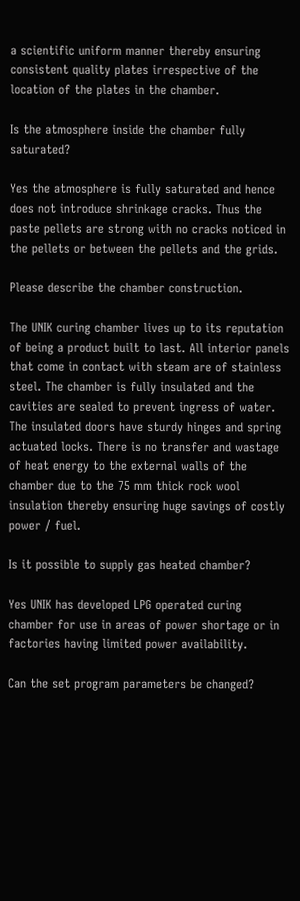a scientific uniform manner thereby ensuring consistent quality plates irrespective of the location of the plates in the chamber.

Is the atmosphere inside the chamber fully saturated?

Yes the atmosphere is fully saturated and hence does not introduce shrinkage cracks. Thus the paste pellets are strong with no cracks noticed in the pellets or between the pellets and the grids.

Please describe the chamber construction.

The UNIK curing chamber lives up to its reputation of being a product built to last. All interior panels that come in contact with steam are of stainless steel. The chamber is fully insulated and the cavities are sealed to prevent ingress of water. The insulated doors have sturdy hinges and spring actuated locks. There is no transfer and wastage of heat energy to the external walls of the chamber due to the 75 mm thick rock wool insulation thereby ensuring huge savings of costly power / fuel.

Is it possible to supply gas heated chamber?

Yes UNIK has developed LPG operated curing chamber for use in areas of power shortage or in factories having limited power availability.

Can the set program parameters be changed?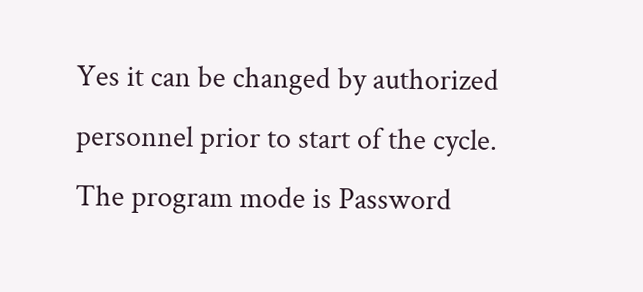Yes it can be changed by authorized personnel prior to start of the cycle. The program mode is Password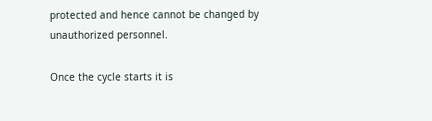protected and hence cannot be changed by unauthorized personnel.

Once the cycle starts it is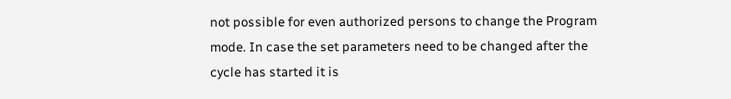not possible for even authorized persons to change the Program mode. In case the set parameters need to be changed after the cycle has started it is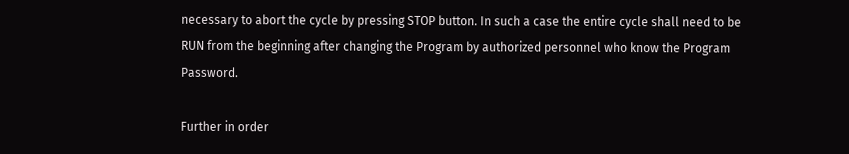necessary to abort the cycle by pressing STOP button. In such a case the entire cycle shall need to be RUN from the beginning after changing the Program by authorized personnel who know the Program Password.

Further in order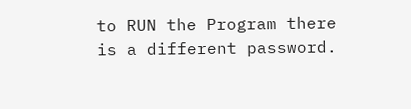to RUN the Program there is a different password.